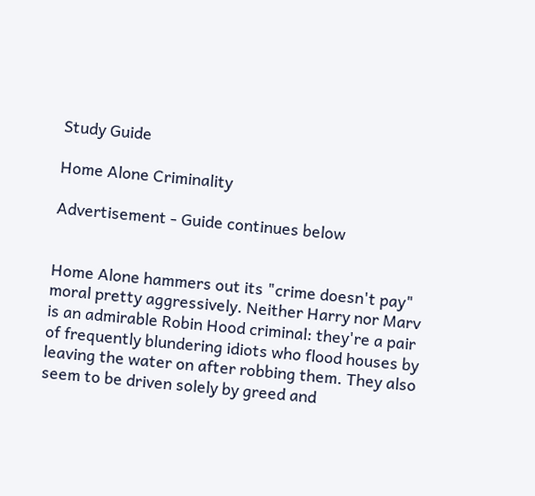Study Guide

Home Alone Criminality

Advertisement - Guide continues below


Home Alone hammers out its "crime doesn't pay" moral pretty aggressively. Neither Harry nor Marv is an admirable Robin Hood criminal: they're a pair of frequently blundering idiots who flood houses by leaving the water on after robbing them. They also seem to be driven solely by greed and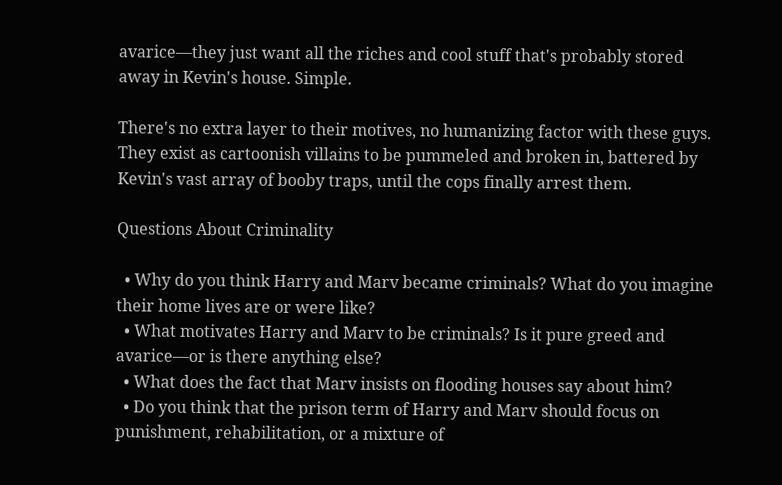avarice—they just want all the riches and cool stuff that's probably stored away in Kevin's house. Simple.

There's no extra layer to their motives, no humanizing factor with these guys. They exist as cartoonish villains to be pummeled and broken in, battered by Kevin's vast array of booby traps, until the cops finally arrest them.

Questions About Criminality

  • Why do you think Harry and Marv became criminals? What do you imagine their home lives are or were like?
  • What motivates Harry and Marv to be criminals? Is it pure greed and avarice—or is there anything else?
  • What does the fact that Marv insists on flooding houses say about him?
  • Do you think that the prison term of Harry and Marv should focus on punishment, rehabilitation, or a mixture of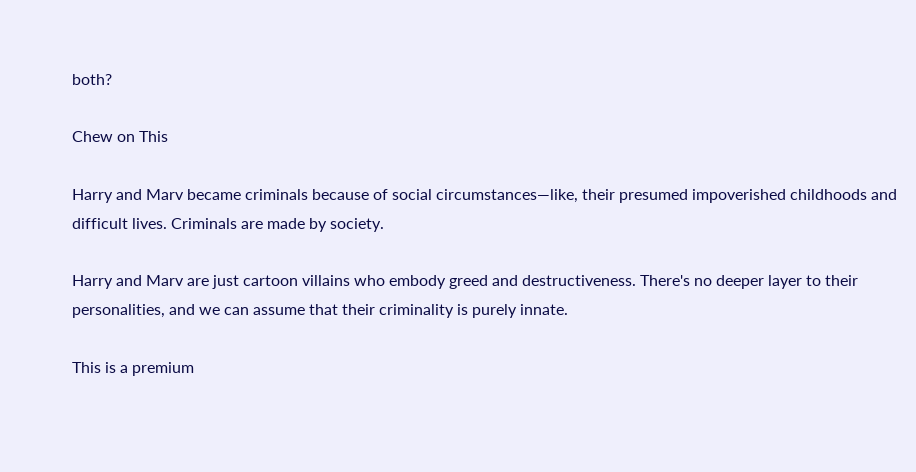both?

Chew on This

Harry and Marv became criminals because of social circumstances—like, their presumed impoverished childhoods and difficult lives. Criminals are made by society.

Harry and Marv are just cartoon villains who embody greed and destructiveness. There's no deeper layer to their personalities, and we can assume that their criminality is purely innate.

This is a premium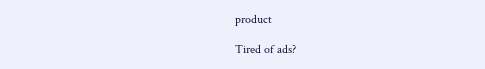product

Tired of ads?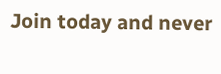Join today and never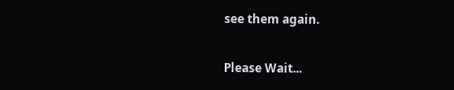see them again.

Please Wait...